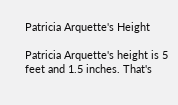Patricia Arquette's Height

Patricia Arquette's height is 5 feet and 1.5 inches. That's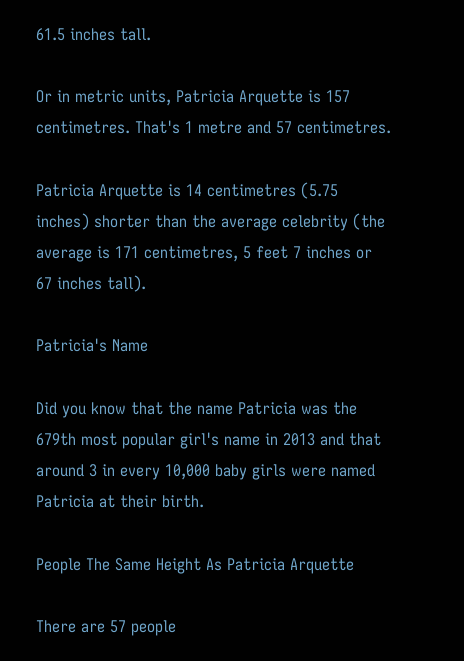61.5 inches tall.

Or in metric units, Patricia Arquette is 157 centimetres. That's 1 metre and 57 centimetres.

Patricia Arquette is 14 centimetres (5.75 inches) shorter than the average celebrity (the average is 171 centimetres, 5 feet 7 inches or 67 inches tall).

Patricia's Name

Did you know that the name Patricia was the 679th most popular girl's name in 2013 and that around 3 in every 10,000 baby girls were named Patricia at their birth.

People The Same Height As Patricia Arquette

There are 57 people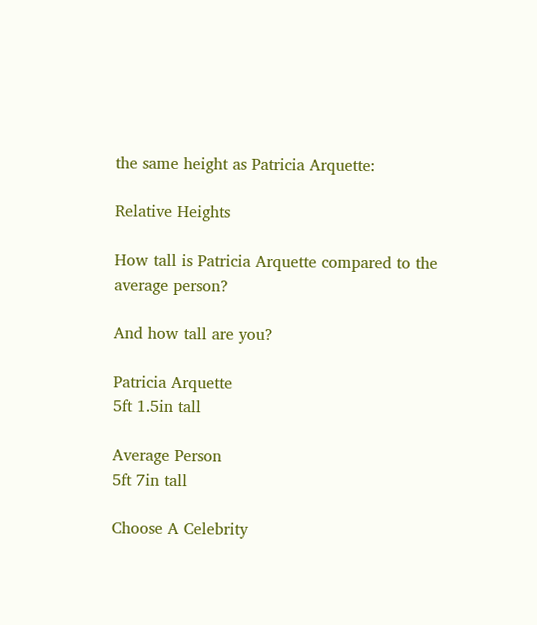the same height as Patricia Arquette:

Relative Heights

How tall is Patricia Arquette compared to the average person?

And how tall are you?

Patricia Arquette
5ft 1.5in tall

Average Person
5ft 7in tall

Choose A Celebrity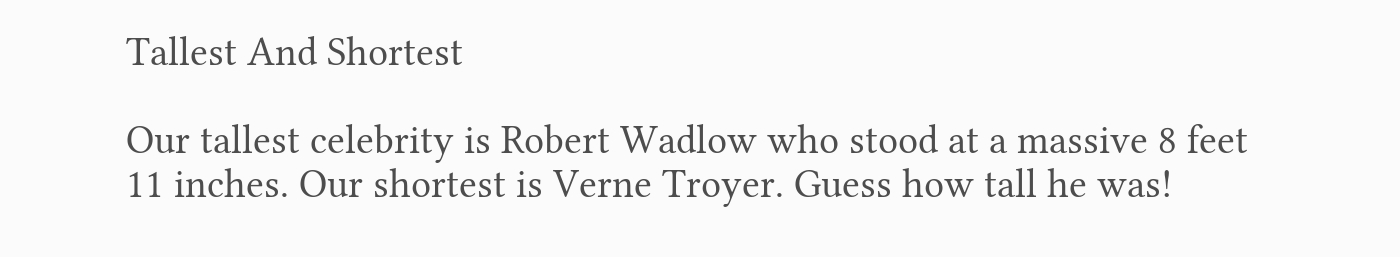Tallest And Shortest

Our tallest celebrity is Robert Wadlow who stood at a massive 8 feet 11 inches. Our shortest is Verne Troyer. Guess how tall he was!